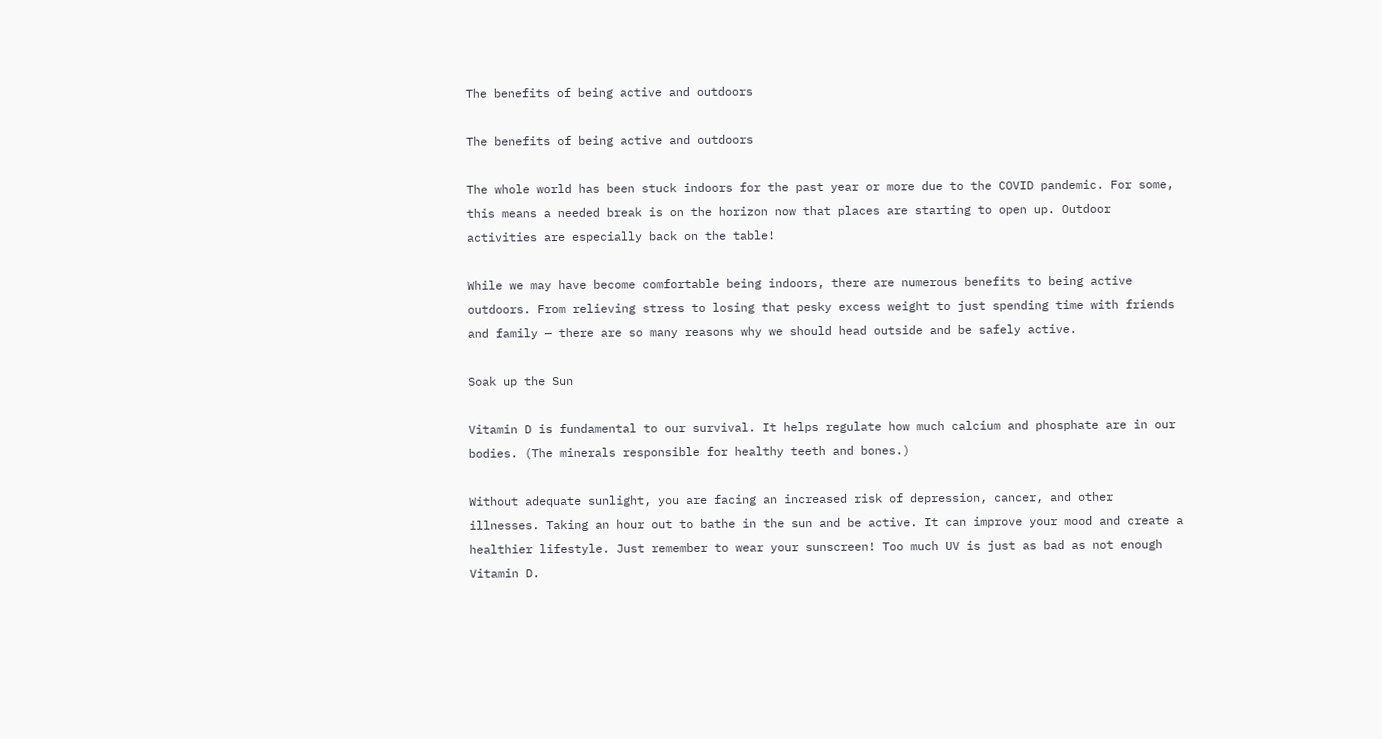The benefits of being active and outdoors

The benefits of being active and outdoors

The whole world has been stuck indoors for the past year or more due to the COVID pandemic. For some, this means a needed break is on the horizon now that places are starting to open up. Outdoor activities are especially back on the table!

While we may have become comfortable being indoors, there are numerous benefits to being active outdoors. From relieving stress to losing that pesky excess weight to just spending time with friends and family — there are so many reasons why we should head outside and be safely active.

Soak up the Sun

Vitamin D is fundamental to our survival. It helps regulate how much calcium and phosphate are in our bodies. (The minerals responsible for healthy teeth and bones.)

Without adequate sunlight, you are facing an increased risk of depression, cancer, and other illnesses. Taking an hour out to bathe in the sun and be active. It can improve your mood and create a healthier lifestyle. Just remember to wear your sunscreen! Too much UV is just as bad as not enough Vitamin D.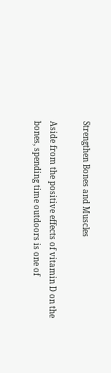Strengthen Bones and Muscles

Aside from the positive effects of vitamin D on the bones, spending time outdoors is one of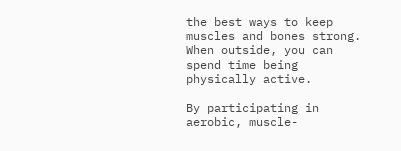the best ways to keep muscles and bones strong. When outside, you can spend time being physically active.

By participating in aerobic, muscle-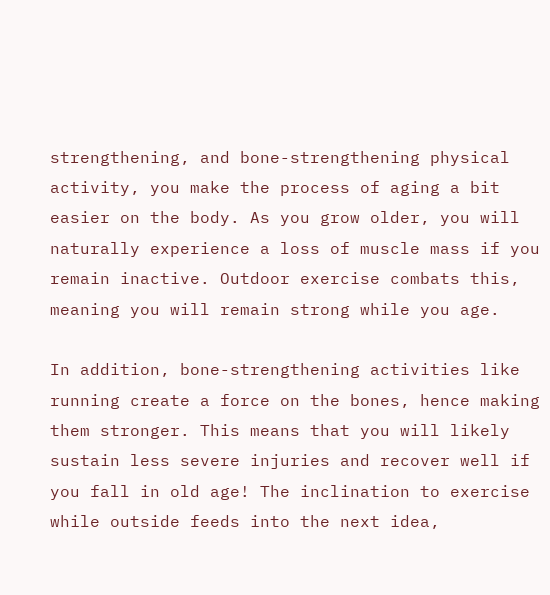strengthening, and bone-strengthening physical activity, you make the process of aging a bit easier on the body. As you grow older, you will naturally experience a loss of muscle mass if you remain inactive. Outdoor exercise combats this, meaning you will remain strong while you age.

In addition, bone-strengthening activities like running create a force on the bones, hence making them stronger. This means that you will likely sustain less severe injuries and recover well if you fall in old age! The inclination to exercise while outside feeds into the next idea,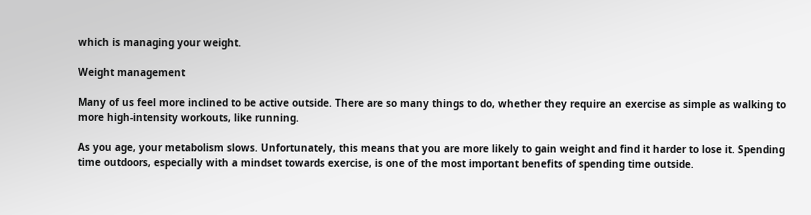which is managing your weight.

Weight management

Many of us feel more inclined to be active outside. There are so many things to do, whether they require an exercise as simple as walking to more high-intensity workouts, like running.

As you age, your metabolism slows. Unfortunately, this means that you are more likely to gain weight and find it harder to lose it. Spending time outdoors, especially with a mindset towards exercise, is one of the most important benefits of spending time outside.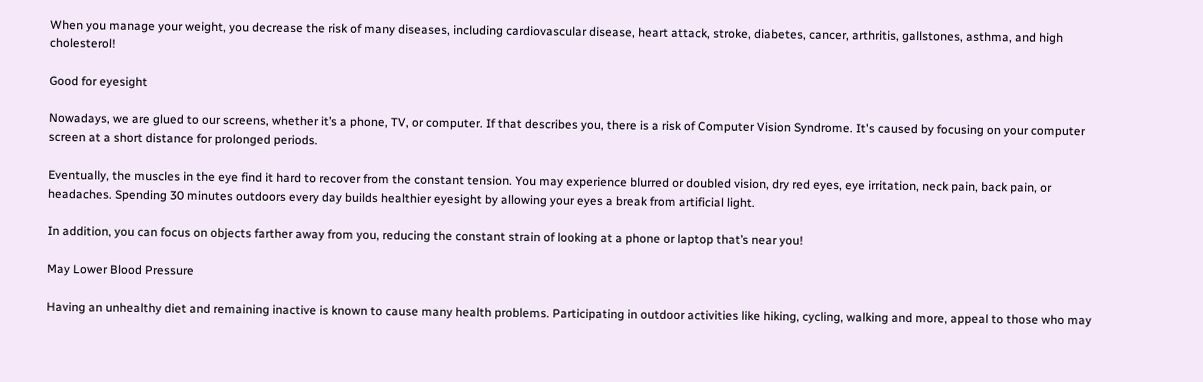When you manage your weight, you decrease the risk of many diseases, including cardiovascular disease, heart attack, stroke, diabetes, cancer, arthritis, gallstones, asthma, and high cholesterol!

Good for eyesight

Nowadays, we are glued to our screens, whether it’s a phone, TV, or computer. If that describes you, there is a risk of Computer Vision Syndrome. It's caused by focusing on your computer screen at a short distance for prolonged periods.

Eventually, the muscles in the eye find it hard to recover from the constant tension. You may experience blurred or doubled vision, dry red eyes, eye irritation, neck pain, back pain, or headaches. Spending 30 minutes outdoors every day builds healthier eyesight by allowing your eyes a break from artificial light.

In addition, you can focus on objects farther away from you, reducing the constant strain of looking at a phone or laptop that’s near you!

May Lower Blood Pressure

Having an unhealthy diet and remaining inactive is known to cause many health problems. Participating in outdoor activities like hiking, cycling, walking and more, appeal to those who may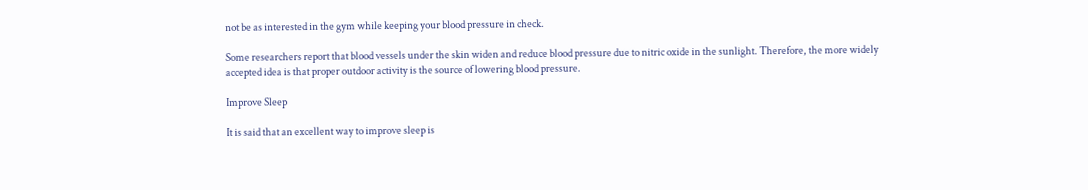not be as interested in the gym while keeping your blood pressure in check.

Some researchers report that blood vessels under the skin widen and reduce blood pressure due to nitric oxide in the sunlight. Therefore, the more widely accepted idea is that proper outdoor activity is the source of lowering blood pressure.

Improve Sleep

It is said that an excellent way to improve sleep is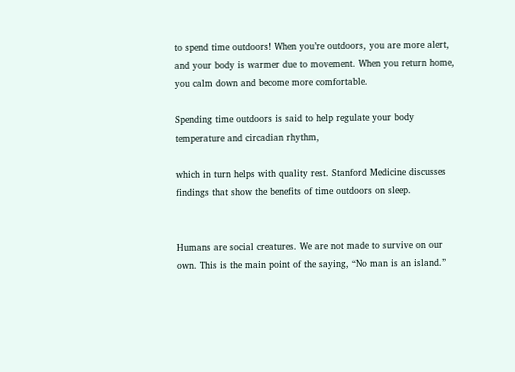to spend time outdoors! When you’re outdoors, you are more alert, and your body is warmer due to movement. When you return home, you calm down and become more comfortable.

Spending time outdoors is said to help regulate your body temperature and circadian rhythm,

which in turn helps with quality rest. Stanford Medicine discusses findings that show the benefits of time outdoors on sleep.


Humans are social creatures. We are not made to survive on our own. This is the main point of the saying, “No man is an island.”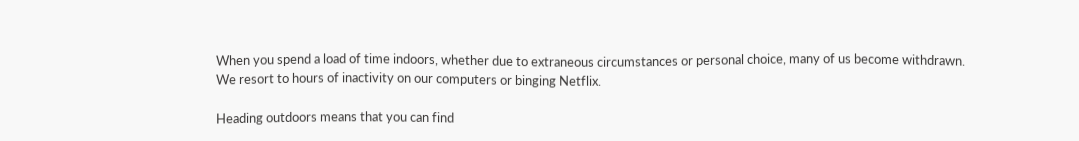When you spend a load of time indoors, whether due to extraneous circumstances or personal choice, many of us become withdrawn. We resort to hours of inactivity on our computers or binging Netflix.

Heading outdoors means that you can find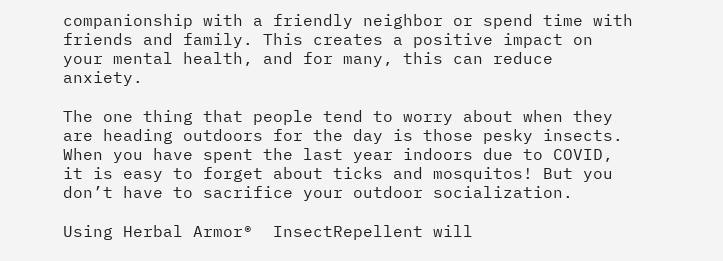companionship with a friendly neighbor or spend time with friends and family. This creates a positive impact on your mental health, and for many, this can reduce anxiety.

The one thing that people tend to worry about when they are heading outdoors for the day is those pesky insects. When you have spent the last year indoors due to COVID, it is easy to forget about ticks and mosquitos! But you don’t have to sacrifice your outdoor socialization.

Using Herbal Armor®  InsectRepellent will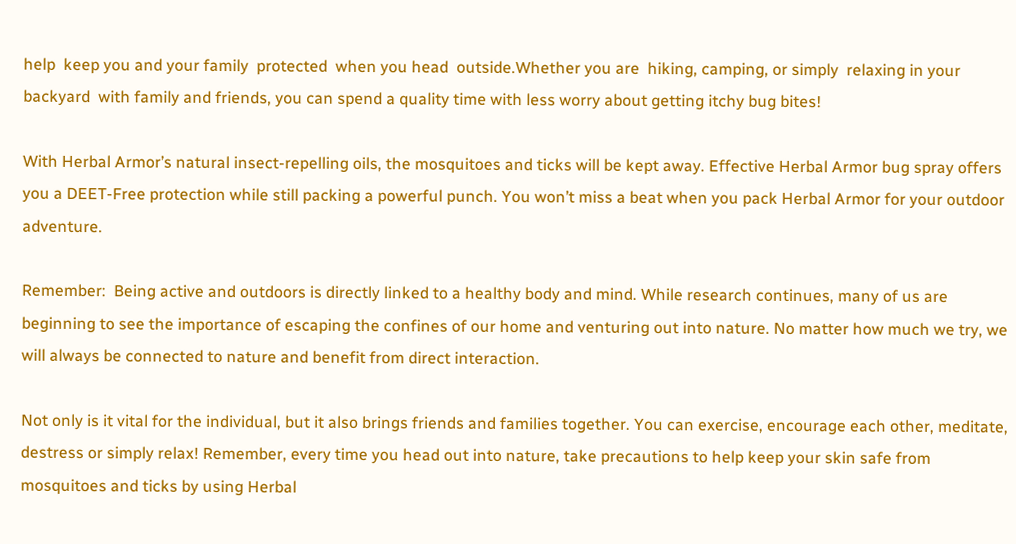help  keep you and your family  protected  when you head  outside.Whether you are  hiking, camping, or simply  relaxing in your backyard  with family and friends, you can spend a quality time with less worry about getting itchy bug bites!

With Herbal Armor’s natural insect-repelling oils, the mosquitoes and ticks will be kept away. Effective Herbal Armor bug spray offers you a DEET-Free protection while still packing a powerful punch. You won’t miss a beat when you pack Herbal Armor for your outdoor adventure.

Remember:  Being active and outdoors is directly linked to a healthy body and mind. While research continues, many of us are beginning to see the importance of escaping the confines of our home and venturing out into nature. No matter how much we try, we will always be connected to nature and benefit from direct interaction.

Not only is it vital for the individual, but it also brings friends and families together. You can exercise, encourage each other, meditate, destress or simply relax! Remember, every time you head out into nature, take precautions to help keep your skin safe from mosquitoes and ticks by using Herbal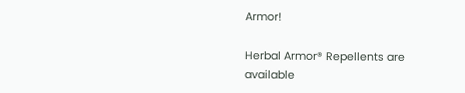Armor!

Herbal Armor® Repellents are available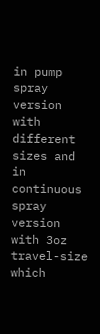in pump spray version with different sizes and in continuous spray version with 3oz travel-size which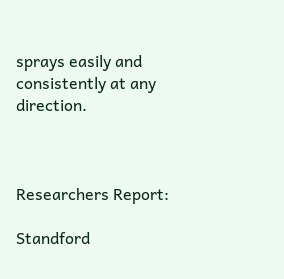sprays easily and consistently at any direction.



Researchers Report:

Standford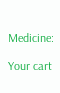Medicine:

Your cart